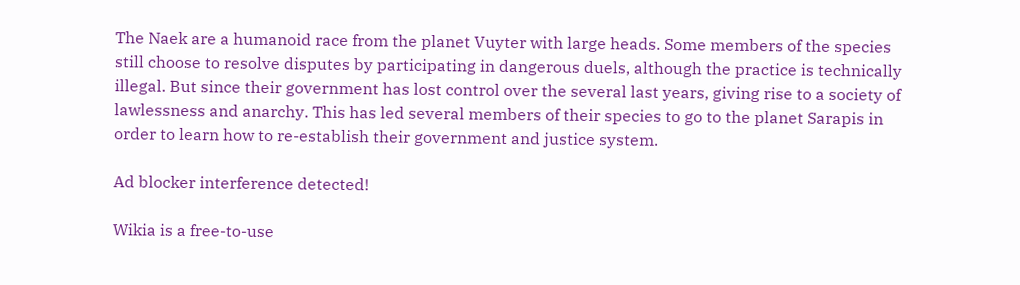The Naek are a humanoid race from the planet Vuyter with large heads. Some members of the species still choose to resolve disputes by participating in dangerous duels, although the practice is technically illegal. But since their government has lost control over the several last years, giving rise to a society of lawlessness and anarchy. This has led several members of their species to go to the planet Sarapis in order to learn how to re-establish their government and justice system.

Ad blocker interference detected!

Wikia is a free-to-use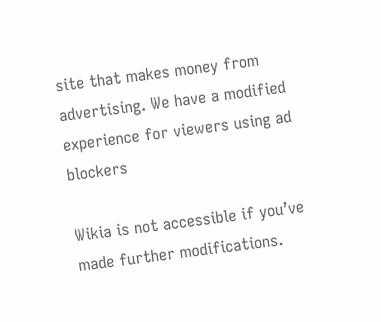site that makes money from advertising. We have a modified experience for viewers using ad blockers

Wikia is not accessible if you’ve made further modifications.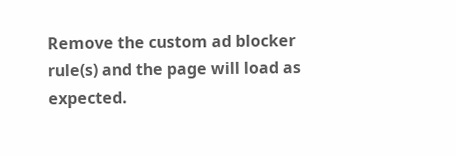Remove the custom ad blocker rule(s) and the page will load as expected.